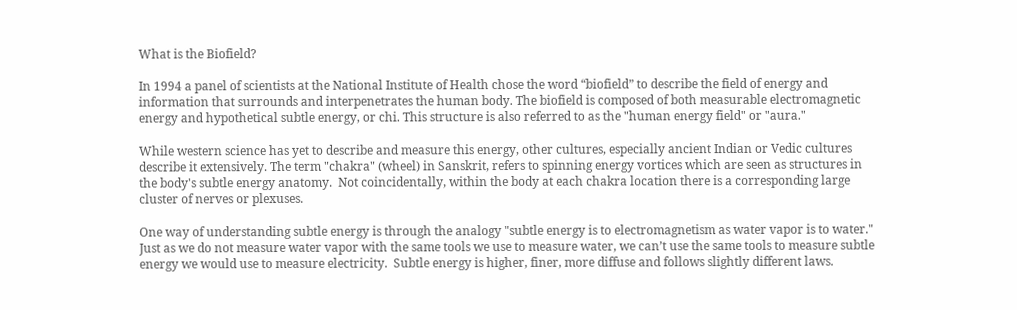What is the Biofield?

In 1994 a panel of scientists at the National Institute of Health chose the word “biofield” to describe the field of energy and information that surrounds and interpenetrates the human body. The biofield is composed of both measurable electromagnetic energy and hypothetical subtle energy, or chi. This structure is also referred to as the "human energy field" or "aura."

While western science has yet to describe and measure this energy, other cultures, especially ancient Indian or Vedic cultures describe it extensively. The term "chakra" (wheel) in Sanskrit, refers to spinning energy vortices which are seen as structures in the body's subtle energy anatomy.  Not coincidentally, within the body at each chakra location there is a corresponding large cluster of nerves or plexuses.

One way of understanding subtle energy is through the analogy "subtle energy is to electromagnetism as water vapor is to water."  Just as we do not measure water vapor with the same tools we use to measure water, we can’t use the same tools to measure subtle energy we would use to measure electricity.  Subtle energy is higher, finer, more diffuse and follows slightly different laws.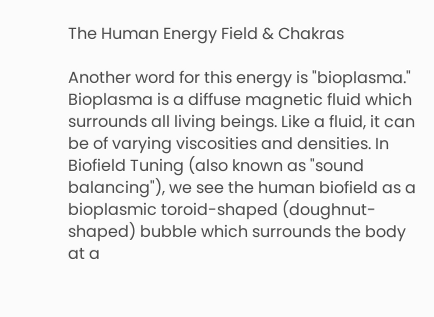The Human Energy Field & Chakras

Another word for this energy is "bioplasma."  Bioplasma is a diffuse magnetic fluid which surrounds all living beings. Like a fluid, it can be of varying viscosities and densities. In Biofield Tuning (also known as "sound balancing"), we see the human biofield as a bioplasmic toroid-shaped (doughnut-shaped) bubble which surrounds the body at a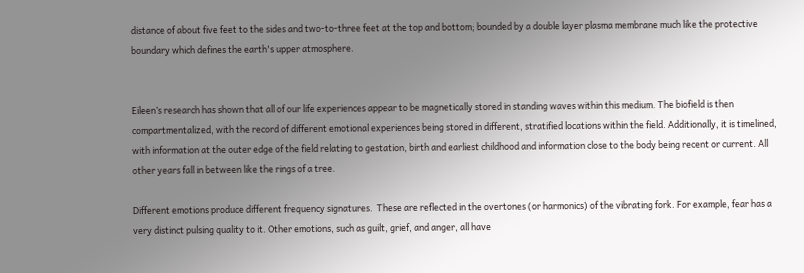distance of about five feet to the sides and two-to-three feet at the top and bottom; bounded by a double layer plasma membrane much like the protective boundary which defines the earth's upper atmosphere.


Eileen’s research has shown that all of our life experiences appear to be magnetically stored in standing waves within this medium. The biofield is then compartmentalized, with the record of different emotional experiences being stored in different, stratified locations within the field. Additionally, it is timelined, with information at the outer edge of the field relating to gestation, birth and earliest childhood and information close to the body being recent or current. All other years fall in between like the rings of a tree.

Different emotions produce different frequency signatures.  These are reflected in the overtones (or harmonics) of the vibrating fork. For example, fear has a very distinct pulsing quality to it. Other emotions, such as guilt, grief, and anger, all have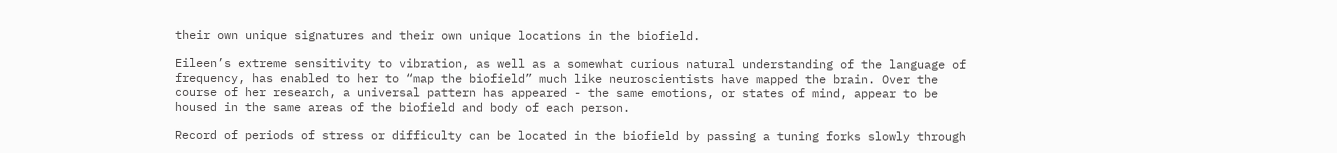their own unique signatures and their own unique locations in the biofield.

Eileen’s extreme sensitivity to vibration, as well as a somewhat curious natural understanding of the language of frequency, has enabled to her to “map the biofield” much like neuroscientists have mapped the brain. Over the course of her research, a universal pattern has appeared - the same emotions, or states of mind, appear to be housed in the same areas of the biofield and body of each person.

Record of periods of stress or difficulty can be located in the biofield by passing a tuning forks slowly through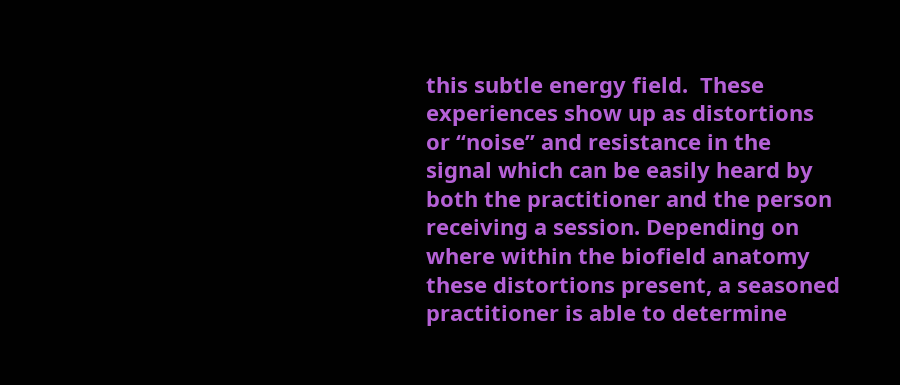this subtle energy field.  These experiences show up as distortions or “noise” and resistance in the signal which can be easily heard by both the practitioner and the person receiving a session. Depending on where within the biofield anatomy these distortions present, a seasoned practitioner is able to determine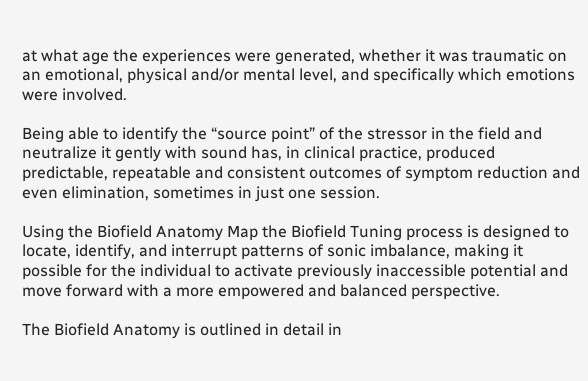at what age the experiences were generated, whether it was traumatic on an emotional, physical and/or mental level, and specifically which emotions were involved.

Being able to identify the “source point” of the stressor in the field and neutralize it gently with sound has, in clinical practice, produced predictable, repeatable and consistent outcomes of symptom reduction and even elimination, sometimes in just one session.

Using the Biofield Anatomy Map the Biofield Tuning process is designed to locate, identify, and interrupt patterns of sonic imbalance, making it possible for the individual to activate previously inaccessible potential and move forward with a more empowered and balanced perspective.

The Biofield Anatomy is outlined in detail in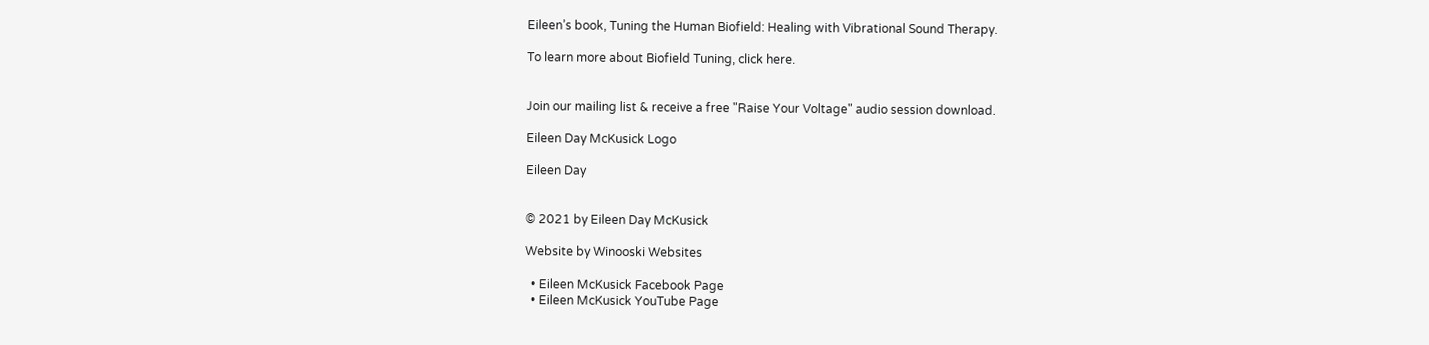Eileen’s book, Tuning the Human Biofield: Healing with Vibrational Sound Therapy.

To learn more about Biofield Tuning, click here.


Join our mailing list & receive a free "Raise Your Voltage" audio session download.

Eileen Day McKusick Logo

Eileen Day


© 2021 by Eileen Day McKusick

Website by Winooski Websites

  • Eileen McKusick Facebook Page
  • Eileen McKusick YouTube Page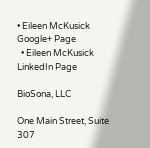• Eileen McKusick Google+ Page
  • Eileen McKusick LinkedIn Page

BioSona, LLC

One Main Street, Suite 307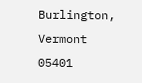Burlington, Vermont  05401